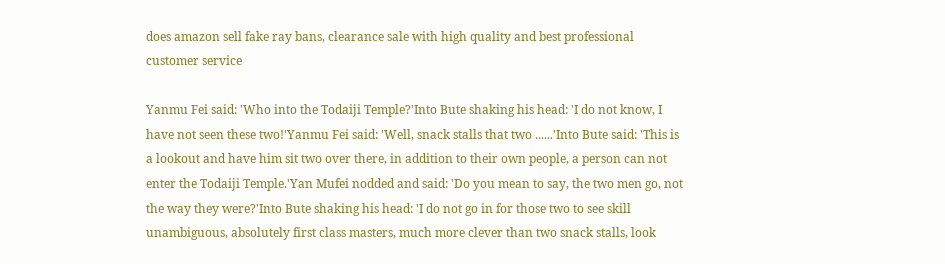does amazon sell fake ray bans, clearance sale with high quality and best professional customer service

Yanmu Fei said: 'Who into the Todaiji Temple?'Into Bute shaking his head: 'I do not know, I have not seen these two!'Yanmu Fei said: 'Well, snack stalls that two ......'Into Bute said: 'This is a lookout and have him sit two over there, in addition to their own people, a person can not enter the Todaiji Temple.'Yan Mufei nodded and said: 'Do you mean to say, the two men go, not the way they were?'Into Bute shaking his head: 'I do not go in for those two to see skill unambiguous, absolutely first class masters, much more clever than two snack stalls, look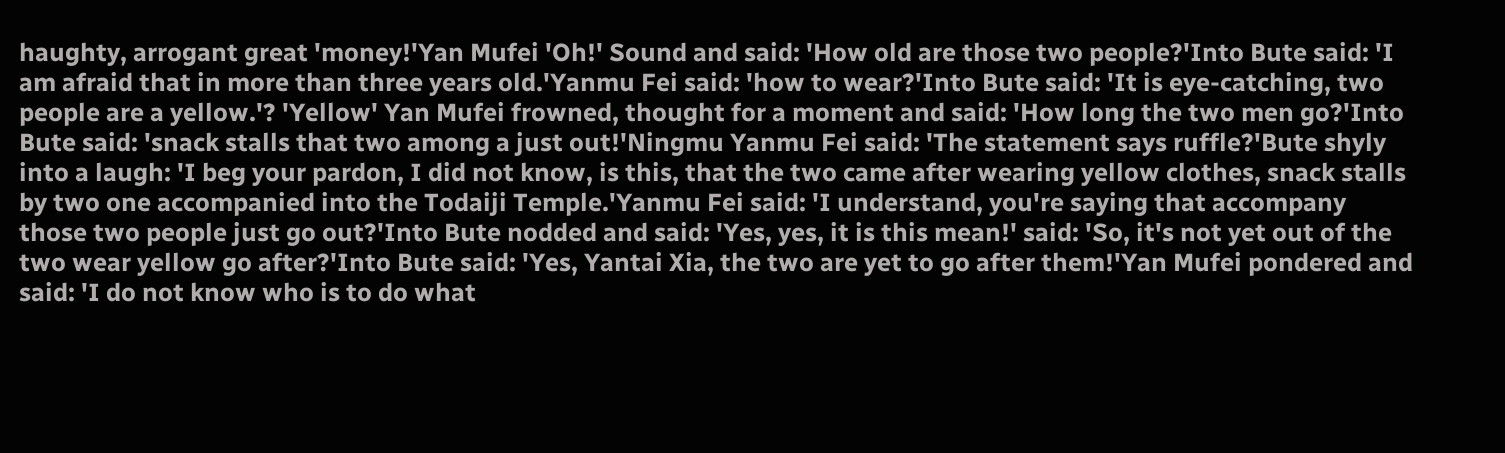haughty, arrogant great 'money!'Yan Mufei 'Oh!' Sound and said: 'How old are those two people?'Into Bute said: 'I am afraid that in more than three years old.'Yanmu Fei said: 'how to wear?'Into Bute said: 'It is eye-catching, two people are a yellow.'? 'Yellow' Yan Mufei frowned, thought for a moment and said: 'How long the two men go?'Into Bute said: 'snack stalls that two among a just out!'Ningmu Yanmu Fei said: 'The statement says ruffle?'Bute shyly into a laugh: 'I beg your pardon, I did not know, is this, that the two came after wearing yellow clothes, snack stalls by two one accompanied into the Todaiji Temple.'Yanmu Fei said: 'I understand, you're saying that accompany those two people just go out?'Into Bute nodded and said: 'Yes, yes, it is this mean!' said: 'So, it's not yet out of the two wear yellow go after?'Into Bute said: 'Yes, Yantai Xia, the two are yet to go after them!'Yan Mufei pondered and said: 'I do not know who is to do what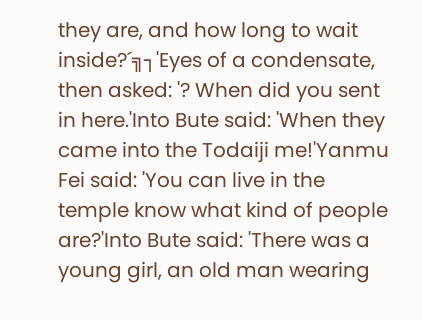they are, and how long to wait inside?´╗┐'Eyes of a condensate, then asked: '? When did you sent in here.'Into Bute said: 'When they came into the Todaiji me!'Yanmu Fei said: 'You can live in the temple know what kind of people are?'Into Bute said: 'There was a young girl, an old man wearing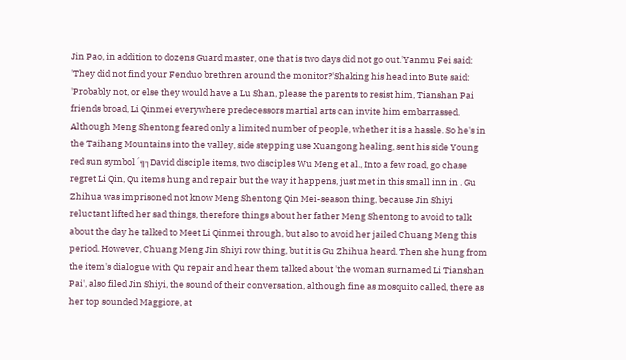Jin Pao, in addition to dozens Guard master, one that is two days did not go out.'Yanmu Fei said: 'They did not find your Fenduo brethren around the monitor?'Shaking his head into Bute said: 'Probably not, or else they would have a Lu Shan, please the parents to resist him, Tianshan Pai friends broad, Li Qinmei everywhere predecessors martial arts can invite him embarrassed. Although Meng Shentong feared only a limited number of people, whether it is a hassle. So he's in the Taihang Mountains into the valley, side stepping use Xuangong healing, sent his side Young red sun symbol´╗┐David disciple items, two disciples Wu Meng et al., Into a few road, go chase regret Li Qin, Qu items hung and repair but the way it happens, just met in this small inn in . Gu Zhihua was imprisoned not know Meng Shentong Qin Mei-season thing, because Jin Shiyi reluctant lifted her sad things, therefore things about her father Meng Shentong to avoid to talk about the day he talked to Meet Li Qinmei through, but also to avoid her jailed Chuang Meng this period. However, Chuang Meng Jin Shiyi row thing, but it is Gu Zhihua heard. Then she hung from the item's dialogue with Qu repair and hear them talked about 'the woman surnamed Li Tianshan Pai', also filed Jin Shiyi, the sound of their conversation, although fine as mosquito called, there as her top sounded Maggiore, at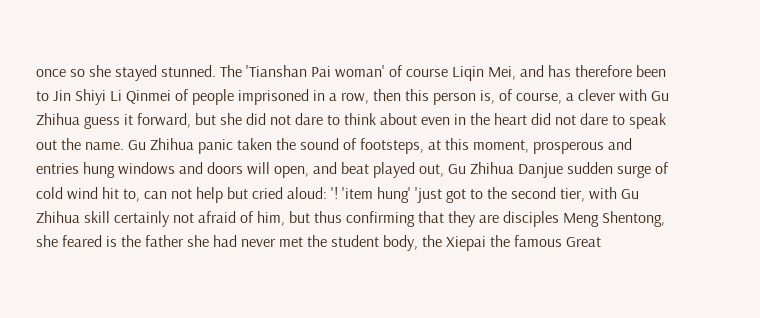once so she stayed stunned. The 'Tianshan Pai woman' of course Liqin Mei, and has therefore been to Jin Shiyi Li Qinmei of people imprisoned in a row, then this person is, of course, a clever with Gu Zhihua guess it forward, but she did not dare to think about even in the heart did not dare to speak out the name. Gu Zhihua panic taken the sound of footsteps, at this moment, prosperous and entries hung windows and doors will open, and beat played out, Gu Zhihua Danjue sudden surge of cold wind hit to, can not help but cried aloud: '! 'item hung' 'just got to the second tier, with Gu Zhihua skill certainly not afraid of him, but thus confirming that they are disciples Meng Shentong, she feared is the father she had never met the student body, the Xiepai the famous Great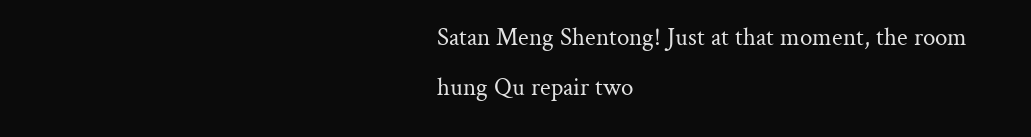Satan Meng Shentong! Just at that moment, the room hung Qu repair two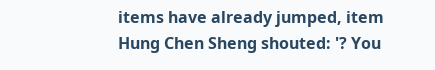items have already jumped, item Hung Chen Sheng shouted: '? You